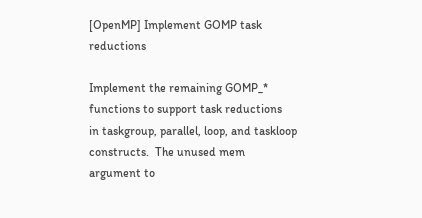[OpenMP] Implement GOMP task reductions

Implement the remaining GOMP_* functions to support task reductions
in taskgroup, parallel, loop, and taskloop constructs.  The unused mem
argument to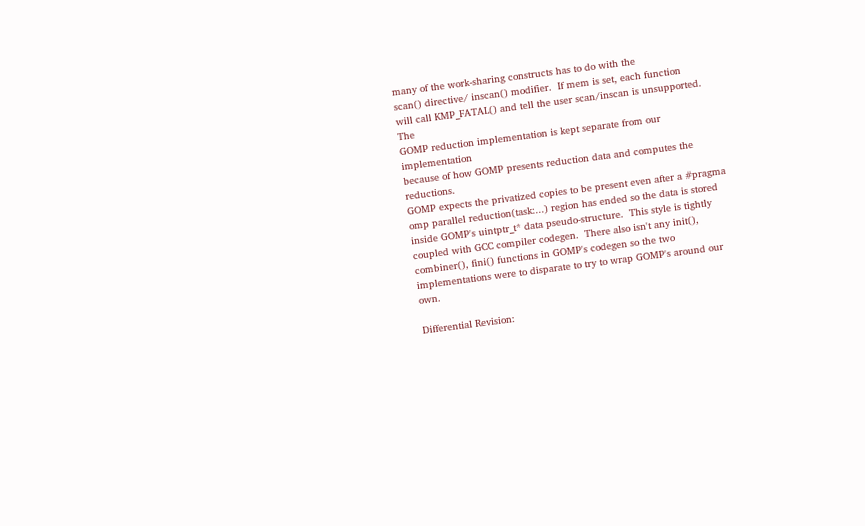many of the work-sharing constructs has to do with the
scan() directive/ inscan() modifier.  If mem is set, each function
will call KMP_FATAL() and tell the user scan/inscan is unsupported.  The
GOMP reduction implementation is kept separate from our implementation
because of how GOMP presents reduction data and computes the reductions.
GOMP expects the privatized copies to be present even after a #pragma
omp parallel reduction(task:...) region has ended so the data is stored
inside GOMP's uintptr_t* data pseudo-structure.  This style is tightly
coupled with GCC compiler codegen.  There also isn't any init(),
combiner(), fini() functions in GOMP's codegen so the two
implementations were to disparate to try to wrap GOMP's around our own.

Differential Revision: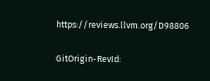https://reviews.llvm.org/D98806

GitOrigin-RevId: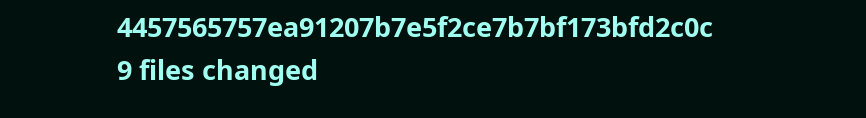4457565757ea91207b7e5f2ce7b7bf173bfd2c0c
9 files changed